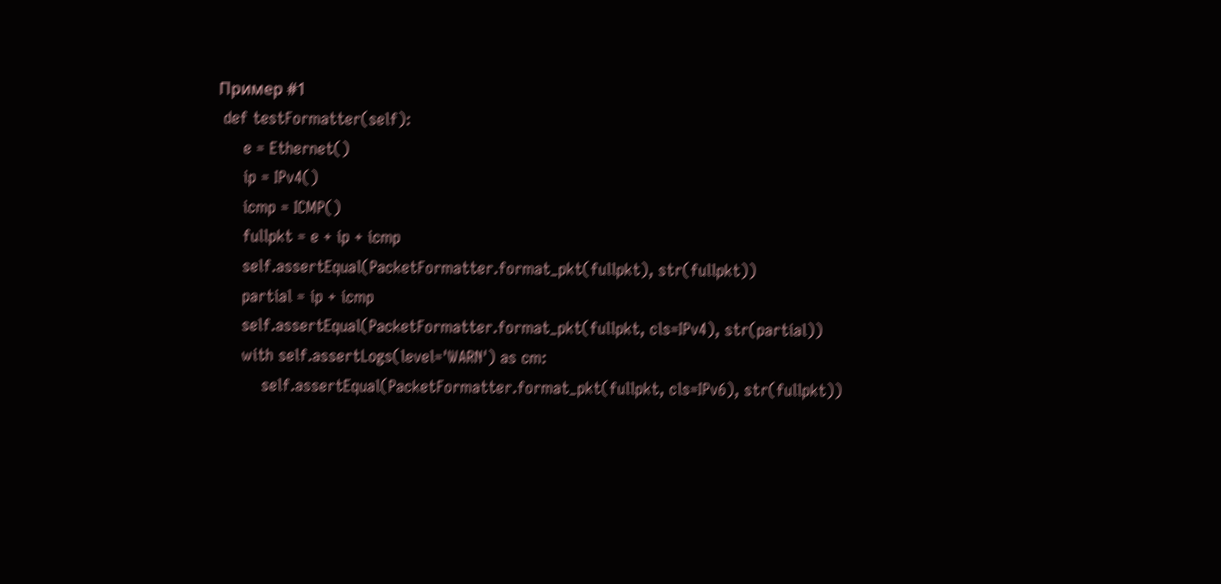Пример #1
 def testFormatter(self):
     e = Ethernet()
     ip = IPv4()
     icmp = ICMP()
     fullpkt = e + ip + icmp
     self.assertEqual(PacketFormatter.format_pkt(fullpkt), str(fullpkt))
     partial = ip + icmp
     self.assertEqual(PacketFormatter.format_pkt(fullpkt, cls=IPv4), str(partial))
     with self.assertLogs(level='WARN') as cm:
         self.assertEqual(PacketFormatter.format_pkt(fullpkt, cls=IPv6), str(fullpkt))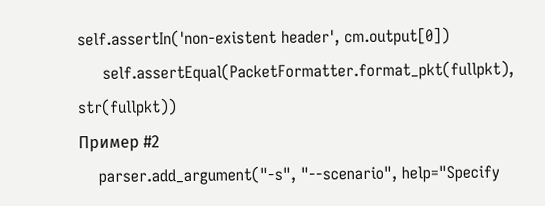self.assertIn('non-existent header', cm.output[0])
     self.assertEqual(PacketFormatter.format_pkt(fullpkt), str(fullpkt))
Пример #2
    parser.add_argument("-s", "--scenario", help="Specify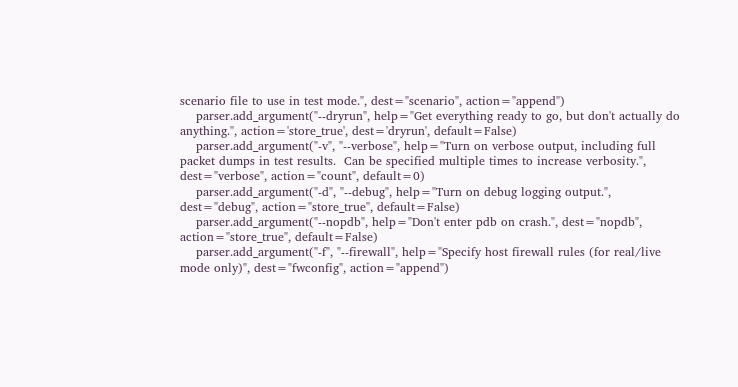scenario file to use in test mode.", dest="scenario", action="append")
    parser.add_argument("--dryrun", help="Get everything ready to go, but don't actually do anything.", action='store_true', dest='dryrun', default=False)
    parser.add_argument("-v", "--verbose", help="Turn on verbose output, including full packet dumps in test results.  Can be specified multiple times to increase verbosity.", dest="verbose", action="count", default=0)
    parser.add_argument("-d", "--debug", help="Turn on debug logging output.", dest="debug", action="store_true", default=False)
    parser.add_argument("--nopdb", help="Don't enter pdb on crash.", dest="nopdb", action="store_true", default=False)
    parser.add_argument("-f", "--firewall", help="Specify host firewall rules (for real/live mode only)", dest="fwconfig", action="append")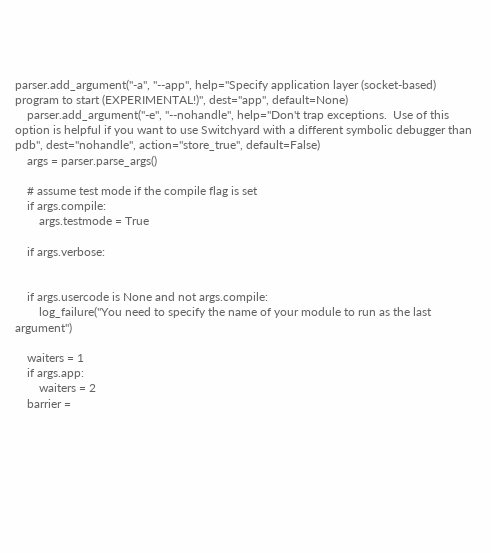parser.add_argument("-a", "--app", help="Specify application layer (socket-based) program to start (EXPERIMENTAL!)", dest="app", default=None)
    parser.add_argument("-e", "--nohandle", help="Don't trap exceptions.  Use of this option is helpful if you want to use Switchyard with a different symbolic debugger than pdb", dest="nohandle", action="store_true", default=False)
    args = parser.parse_args()

    # assume test mode if the compile flag is set
    if args.compile:
        args.testmode = True

    if args.verbose:


    if args.usercode is None and not args.compile:
        log_failure("You need to specify the name of your module to run as the last argument")

    waiters = 1
    if args.app:
        waiters = 2
    barrier =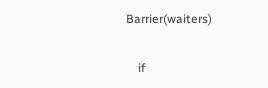Barrier(waiters)

    if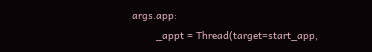args.app:
        _appt = Thread(target=start_app,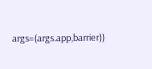args=(args.app,barrier))